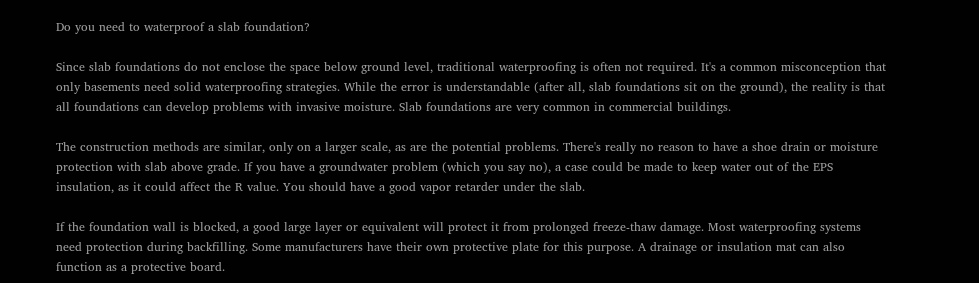Do you need to waterproof a slab foundation?

Since slab foundations do not enclose the space below ground level, traditional waterproofing is often not required. It's a common misconception that only basements need solid waterproofing strategies. While the error is understandable (after all, slab foundations sit on the ground), the reality is that all foundations can develop problems with invasive moisture. Slab foundations are very common in commercial buildings.

The construction methods are similar, only on a larger scale, as are the potential problems. There's really no reason to have a shoe drain or moisture protection with slab above grade. If you have a groundwater problem (which you say no), a case could be made to keep water out of the EPS insulation, as it could affect the R value. You should have a good vapor retarder under the slab.

If the foundation wall is blocked, a good large layer or equivalent will protect it from prolonged freeze-thaw damage. Most waterproofing systems need protection during backfilling. Some manufacturers have their own protective plate for this purpose. A drainage or insulation mat can also function as a protective board.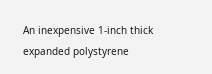An inexpensive 1-inch thick expanded polystyrene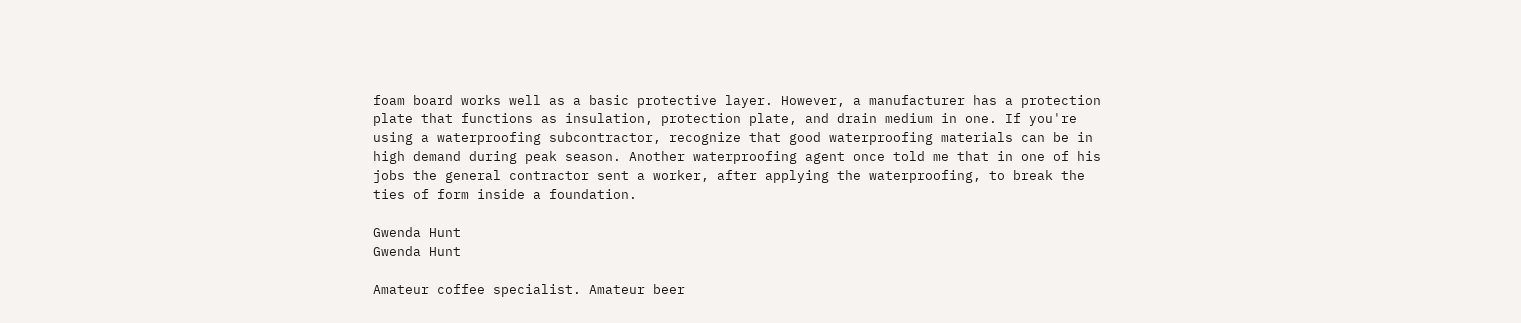foam board works well as a basic protective layer. However, a manufacturer has a protection plate that functions as insulation, protection plate, and drain medium in one. If you're using a waterproofing subcontractor, recognize that good waterproofing materials can be in high demand during peak season. Another waterproofing agent once told me that in one of his jobs the general contractor sent a worker, after applying the waterproofing, to break the ties of form inside a foundation.

Gwenda Hunt
Gwenda Hunt

Amateur coffee specialist. Amateur beer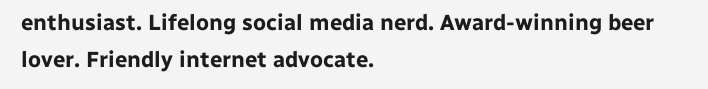enthusiast. Lifelong social media nerd. Award-winning beer lover. Friendly internet advocate.